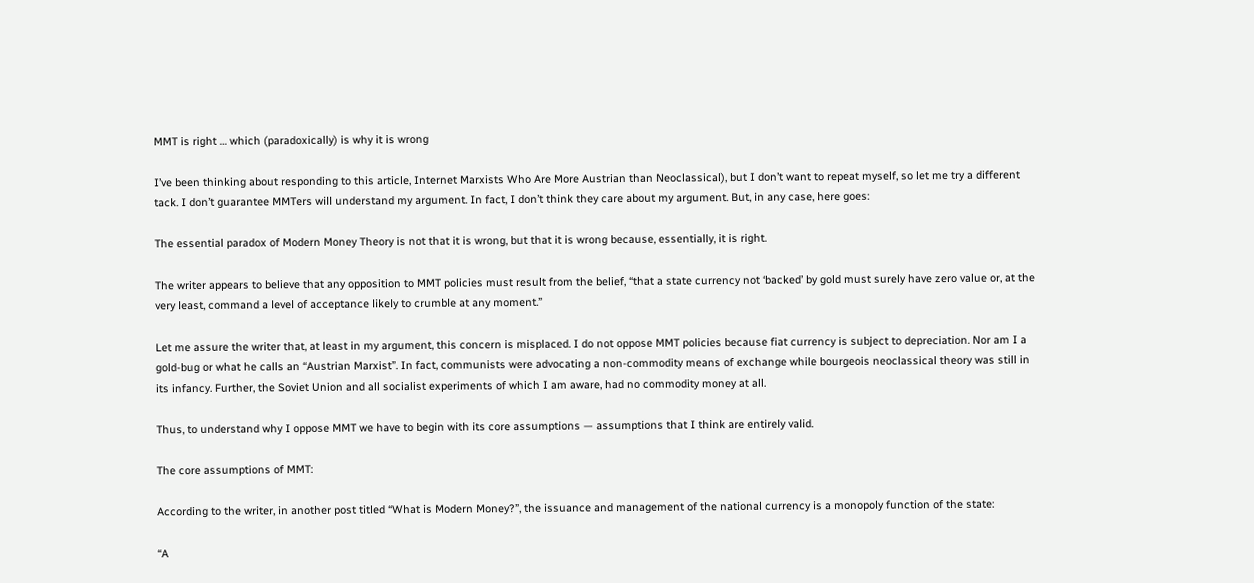MMT is right … which (paradoxically) is why it is wrong

I’ve been thinking about responding to this article, Internet Marxists Who Are More Austrian than Neoclassical), but I don’t want to repeat myself, so let me try a different tack. I don’t guarantee MMTers will understand my argument. In fact, I don’t think they care about my argument. But, in any case, here goes:

The essential paradox of Modern Money Theory is not that it is wrong, but that it is wrong because, essentially, it is right.

The writer appears to believe that any opposition to MMT policies must result from the belief, “that a state currency not ‘backed’ by gold must surely have zero value or, at the very least, command a level of acceptance likely to crumble at any moment.”

Let me assure the writer that, at least in my argument, this concern is misplaced. I do not oppose MMT policies because fiat currency is subject to depreciation. Nor am I a gold-bug or what he calls an “Austrian Marxist”. In fact, communists were advocating a non-commodity means of exchange while bourgeois neoclassical theory was still in its infancy. Further, the Soviet Union and all socialist experiments of which I am aware, had no commodity money at all.

Thus, to understand why I oppose MMT we have to begin with its core assumptions — assumptions that I think are entirely valid.

The core assumptions of MMT:

According to the writer, in another post titled “What is Modern Money?”, the issuance and management of the national currency is a monopoly function of the state:

“A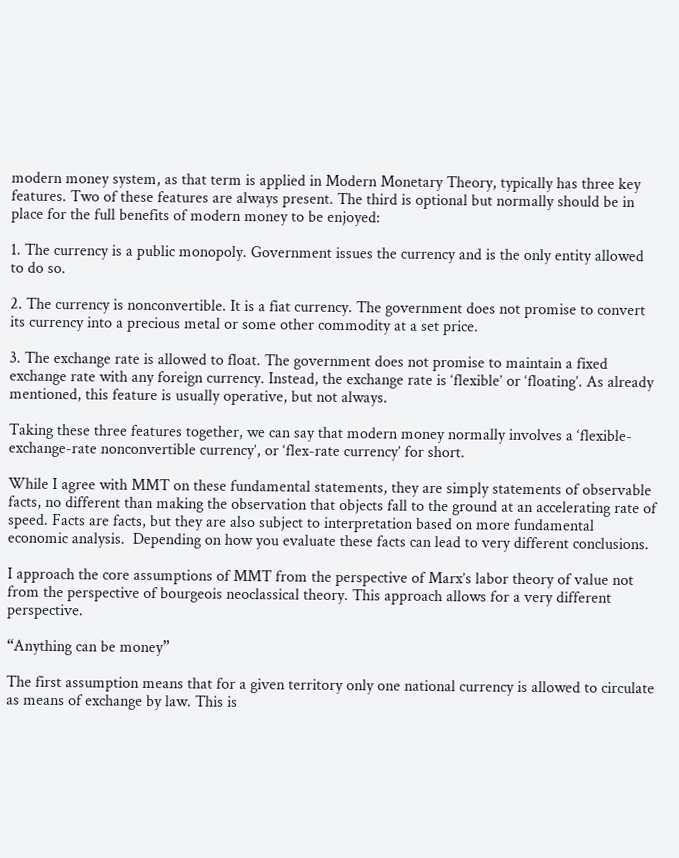modern money system, as that term is applied in Modern Monetary Theory, typically has three key features. Two of these features are always present. The third is optional but normally should be in place for the full benefits of modern money to be enjoyed:

1. The currency is a public monopoly. Government issues the currency and is the only entity allowed to do so.

2. The currency is nonconvertible. It is a fiat currency. The government does not promise to convert its currency into a precious metal or some other commodity at a set price.

3. The exchange rate is allowed to float. The government does not promise to maintain a fixed exchange rate with any foreign currency. Instead, the exchange rate is ‘flexible’ or ‘floating’. As already mentioned, this feature is usually operative, but not always.

Taking these three features together, we can say that modern money normally involves a ‘flexible-exchange-rate nonconvertible currency’, or ‘flex-rate currency’ for short.

While I agree with MMT on these fundamental statements, they are simply statements of observable facts, no different than making the observation that objects fall to the ground at an accelerating rate of speed. Facts are facts, but they are also subject to interpretation based on more fundamental economic analysis.  Depending on how you evaluate these facts can lead to very different conclusions.

I approach the core assumptions of MMT from the perspective of Marx’s labor theory of value not from the perspective of bourgeois neoclassical theory. This approach allows for a very different perspective.

“Anything can be money”

The first assumption means that for a given territory only one national currency is allowed to circulate as means of exchange by law. This is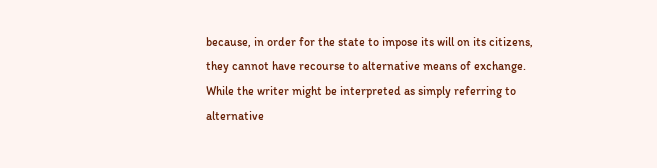because, in order for the state to impose its will on its citizens, they cannot have recourse to alternative means of exchange. While the writer might be interpreted as simply referring to alternative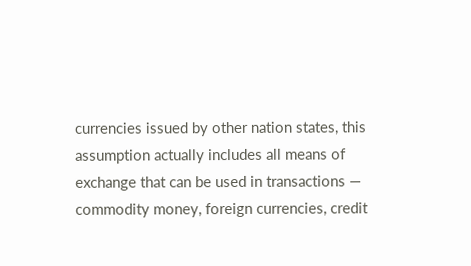currencies issued by other nation states, this assumption actually includes all means of exchange that can be used in transactions — commodity money, foreign currencies, credit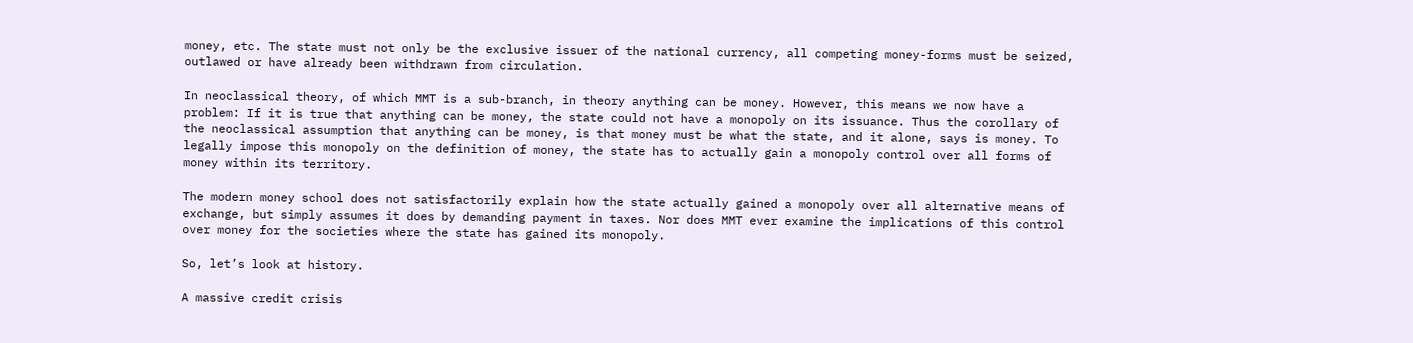money, etc. The state must not only be the exclusive issuer of the national currency, all competing money-forms must be seized, outlawed or have already been withdrawn from circulation.

In neoclassical theory, of which MMT is a sub-branch, in theory anything can be money. However, this means we now have a problem: If it is true that anything can be money, the state could not have a monopoly on its issuance. Thus the corollary of the neoclassical assumption that anything can be money, is that money must be what the state, and it alone, says is money. To legally impose this monopoly on the definition of money, the state has to actually gain a monopoly control over all forms of money within its territory.

The modern money school does not satisfactorily explain how the state actually gained a monopoly over all alternative means of exchange, but simply assumes it does by demanding payment in taxes. Nor does MMT ever examine the implications of this control over money for the societies where the state has gained its monopoly.

So, let’s look at history.

A massive credit crisis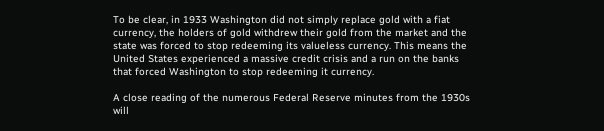To be clear, in 1933 Washington did not simply replace gold with a fiat currency, the holders of gold withdrew their gold from the market and the state was forced to stop redeeming its valueless currency. This means the United States experienced a massive credit crisis and a run on the banks that forced Washington to stop redeeming it currency.

A close reading of the numerous Federal Reserve minutes from the 1930s will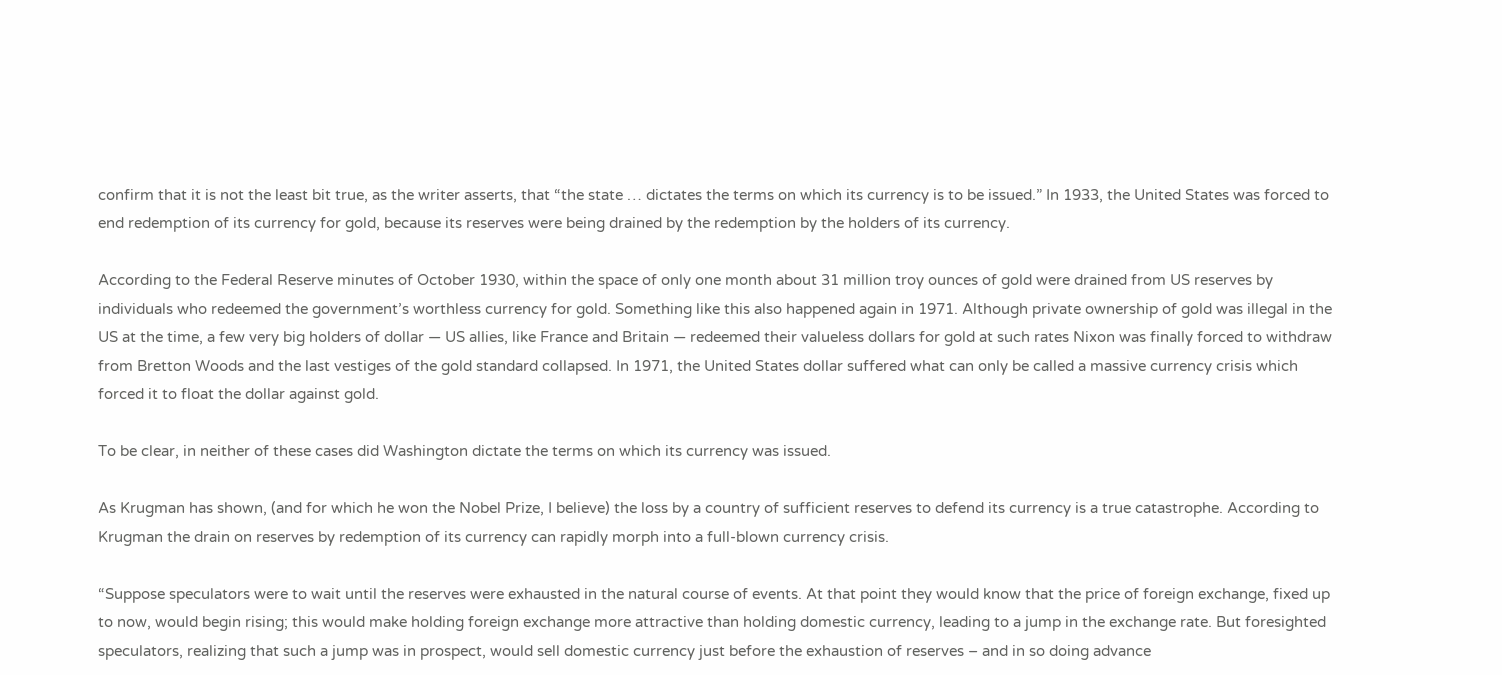confirm that it is not the least bit true, as the writer asserts, that “the state … dictates the terms on which its currency is to be issued.” In 1933, the United States was forced to end redemption of its currency for gold, because its reserves were being drained by the redemption by the holders of its currency.

According to the Federal Reserve minutes of October 1930, within the space of only one month about 31 million troy ounces of gold were drained from US reserves by individuals who redeemed the government’s worthless currency for gold. Something like this also happened again in 1971. Although private ownership of gold was illegal in the US at the time, a few very big holders of dollar — US allies, like France and Britain — redeemed their valueless dollars for gold at such rates Nixon was finally forced to withdraw from Bretton Woods and the last vestiges of the gold standard collapsed. In 1971, the United States dollar suffered what can only be called a massive currency crisis which forced it to float the dollar against gold.

To be clear, in neither of these cases did Washington dictate the terms on which its currency was issued.

As Krugman has shown, (and for which he won the Nobel Prize, I believe) the loss by a country of sufficient reserves to defend its currency is a true catastrophe. According to Krugman the drain on reserves by redemption of its currency can rapidly morph into a full-blown currency crisis.

“Suppose speculators were to wait until the reserves were exhausted in the natural course of events. At that point they would know that the price of foreign exchange, fixed up to now, would begin rising; this would make holding foreign exchange more attractive than holding domestic currency, leading to a jump in the exchange rate. But foresighted speculators, realizing that such a jump was in prospect, would sell domestic currency just before the exhaustion of reserves – and in so doing advance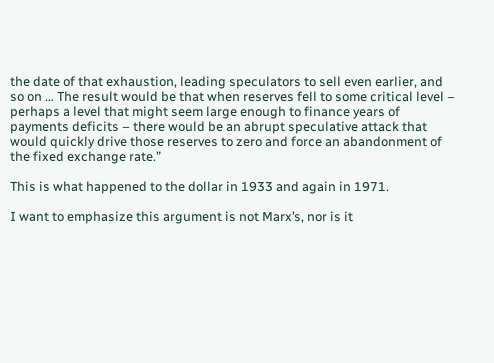the date of that exhaustion, leading speculators to sell even earlier, and so on … The result would be that when reserves fell to some critical level – perhaps a level that might seem large enough to finance years of payments deficits – there would be an abrupt speculative attack that would quickly drive those reserves to zero and force an abandonment of the fixed exchange rate.”

This is what happened to the dollar in 1933 and again in 1971.

I want to emphasize this argument is not Marx’s, nor is it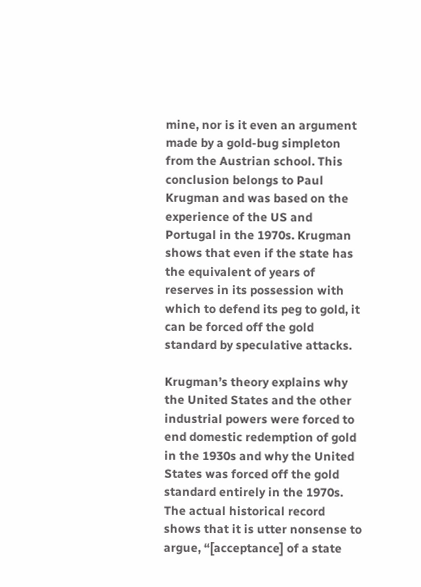mine, nor is it even an argument made by a gold-bug simpleton from the Austrian school. This conclusion belongs to Paul Krugman and was based on the experience of the US and Portugal in the 1970s. Krugman shows that even if the state has the equivalent of years of reserves in its possession with which to defend its peg to gold, it can be forced off the gold standard by speculative attacks.

Krugman’s theory explains why the United States and the other industrial powers were forced to end domestic redemption of gold in the 1930s and why the United States was forced off the gold standard entirely in the 1970s. The actual historical record shows that it is utter nonsense to argue, “[acceptance] of a state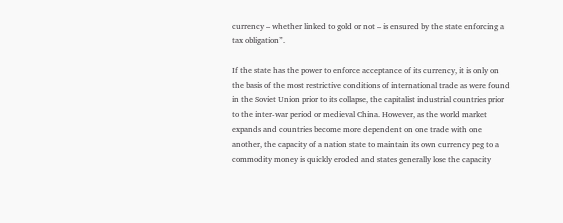currency – whether linked to gold or not – is ensured by the state enforcing a tax obligation”.

If the state has the power to enforce acceptance of its currency, it is only on the basis of the most restrictive conditions of international trade as were found in the Soviet Union prior to its collapse, the capitalist industrial countries prior to the inter-war period or medieval China. However, as the world market expands and countries become more dependent on one trade with one another, the capacity of a nation state to maintain its own currency peg to a commodity money is quickly eroded and states generally lose the capacity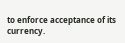to enforce acceptance of its currency.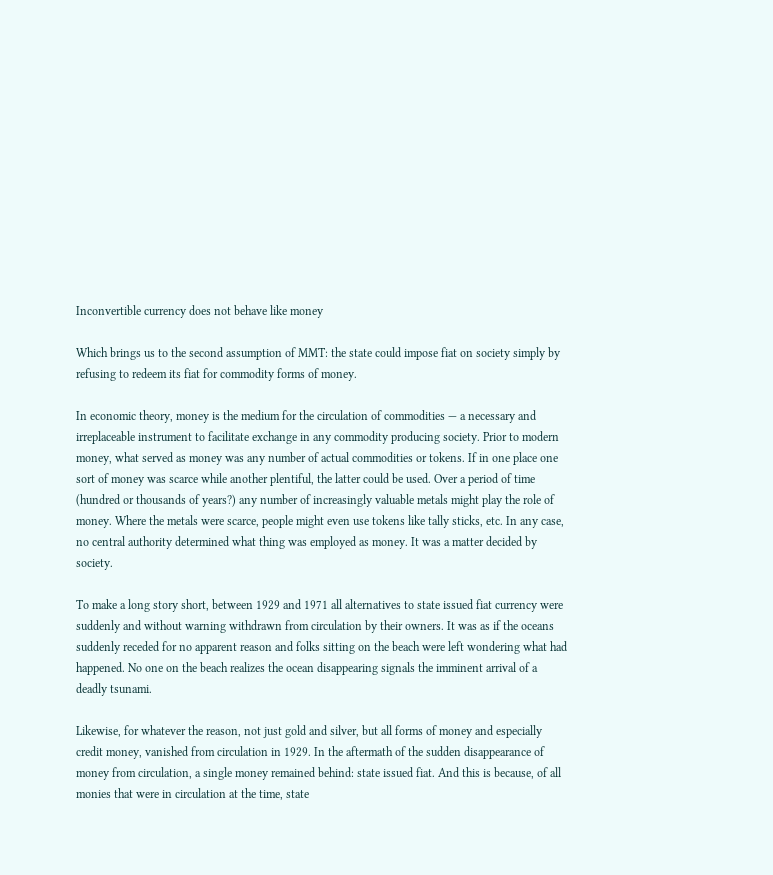Inconvertible currency does not behave like money

Which brings us to the second assumption of MMT: the state could impose fiat on society simply by refusing to redeem its fiat for commodity forms of money.

In economic theory, money is the medium for the circulation of commodities — a necessary and irreplaceable instrument to facilitate exchange in any commodity producing society. Prior to modern money, what served as money was any number of actual commodities or tokens. If in one place one sort of money was scarce while another plentiful, the latter could be used. Over a period of time (hundred or thousands of years?) any number of increasingly valuable metals might play the role of money. Where the metals were scarce, people might even use tokens like tally sticks, etc. In any case, no central authority determined what thing was employed as money. It was a matter decided by society.

To make a long story short, between 1929 and 1971 all alternatives to state issued fiat currency were suddenly and without warning withdrawn from circulation by their owners. It was as if the oceans suddenly receded for no apparent reason and folks sitting on the beach were left wondering what had happened. No one on the beach realizes the ocean disappearing signals the imminent arrival of a deadly tsunami.

Likewise, for whatever the reason, not just gold and silver, but all forms of money and especially credit money, vanished from circulation in 1929. In the aftermath of the sudden disappearance of money from circulation, a single money remained behind: state issued fiat. And this is because, of all monies that were in circulation at the time, state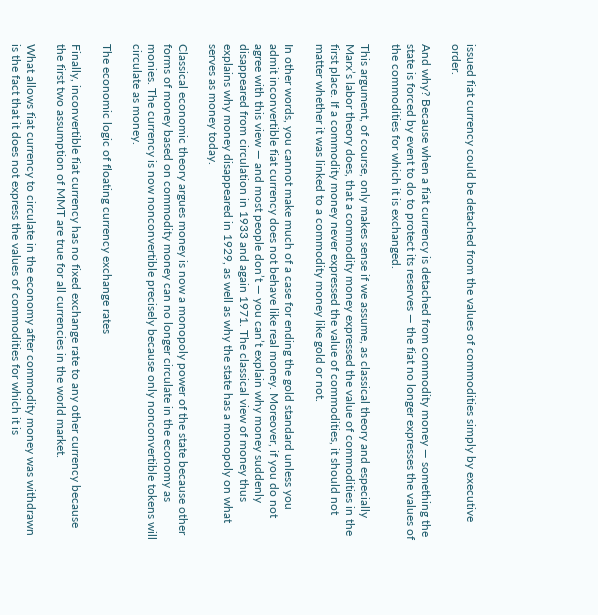issued fiat currency could be detached from the values of commodities simply by executive order.

And why? Because when a fiat currency is detached from commodity money — something the state is forced by event to do to protect its reserves — the fiat no longer expresses the values of the commodities for which it is exchanged.

This argument, of course, only makes sense if we assume, as classical theory and especially Marx’s labor theory does, that a commodity money expressed the value of commodities in the first place. If a commodity money never expressed the value of commodities, it should not matter whether it was linked to a commodity money like gold or not.

In other words, you cannot make much of a case for ending the gold standard unless you admit inconvertible fiat currency does not behave like real money. Moreover, if you do not agree with this view — and most people don’t — you can’t explain why money suddenly disappeared from circulation in 1933 and again 1971. The classical view of money thus explains why money disappeared in 1929, as well as why the state has a monopoly on what serves as money today.

Classical economic theory argues money is now a monopoly power of the state because other forms of money based on commodity money can no longer circulate in the economy as monies. The currency is now nonconvertible precisely because only nonconvertible tokens will circulate as money.

The economic logic of floating currency exchange rates

Finally, inconvertible fiat currency has no fixed exchange rate to any other currency because the first two assumption of MMT are true for all currencies in the world market.

What allows fiat currency to circulate in the economy after commodity money was withdrawn is the fact that it does not express the values of commodities for which it is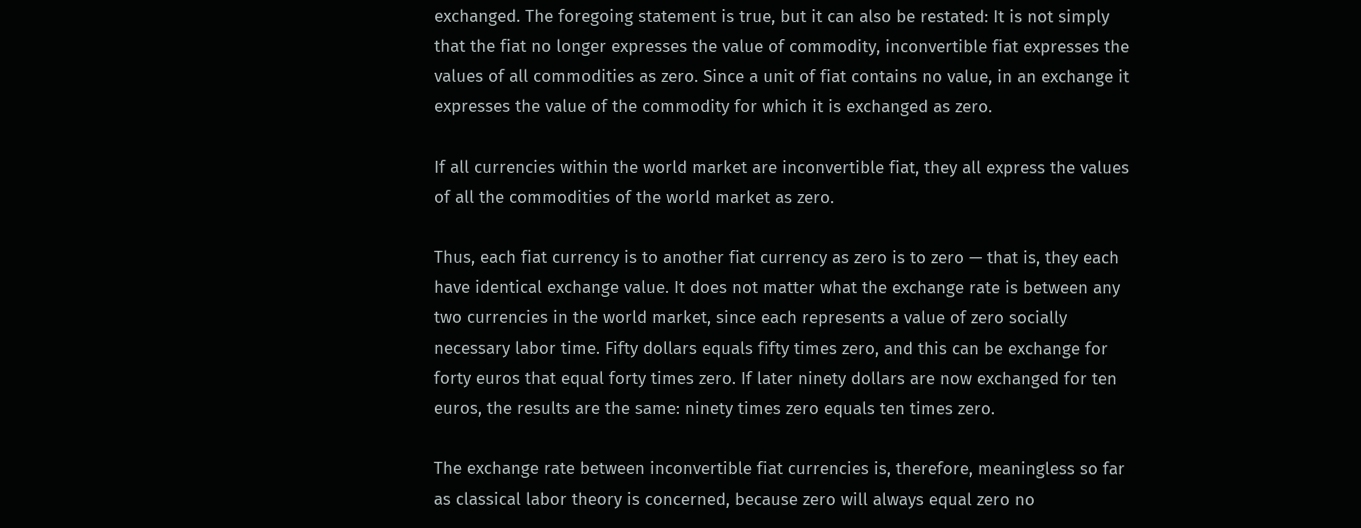exchanged. The foregoing statement is true, but it can also be restated: It is not simply that the fiat no longer expresses the value of commodity, inconvertible fiat expresses the values of all commodities as zero. Since a unit of fiat contains no value, in an exchange it expresses the value of the commodity for which it is exchanged as zero.

If all currencies within the world market are inconvertible fiat, they all express the values of all the commodities of the world market as zero.

Thus, each fiat currency is to another fiat currency as zero is to zero — that is, they each have identical exchange value. It does not matter what the exchange rate is between any two currencies in the world market, since each represents a value of zero socially necessary labor time. Fifty dollars equals fifty times zero, and this can be exchange for forty euros that equal forty times zero. If later ninety dollars are now exchanged for ten euros, the results are the same: ninety times zero equals ten times zero.

The exchange rate between inconvertible fiat currencies is, therefore, meaningless so far as classical labor theory is concerned, because zero will always equal zero no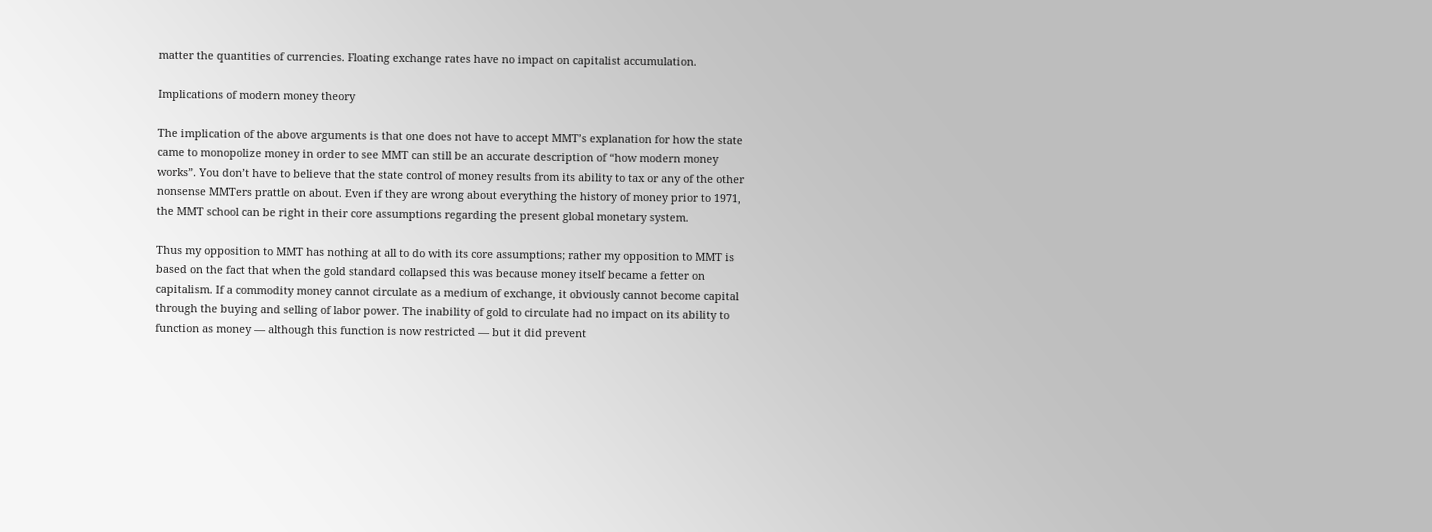matter the quantities of currencies. Floating exchange rates have no impact on capitalist accumulation.

Implications of modern money theory

The implication of the above arguments is that one does not have to accept MMT’s explanation for how the state came to monopolize money in order to see MMT can still be an accurate description of “how modern money works”. You don’t have to believe that the state control of money results from its ability to tax or any of the other nonsense MMTers prattle on about. Even if they are wrong about everything the history of money prior to 1971, the MMT school can be right in their core assumptions regarding the present global monetary system.

Thus my opposition to MMT has nothing at all to do with its core assumptions; rather my opposition to MMT is based on the fact that when the gold standard collapsed this was because money itself became a fetter on capitalism. If a commodity money cannot circulate as a medium of exchange, it obviously cannot become capital through the buying and selling of labor power. The inability of gold to circulate had no impact on its ability to function as money — although this function is now restricted — but it did prevent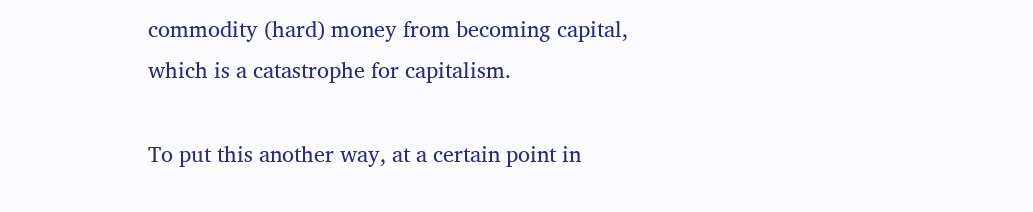commodity (hard) money from becoming capital, which is a catastrophe for capitalism.

To put this another way, at a certain point in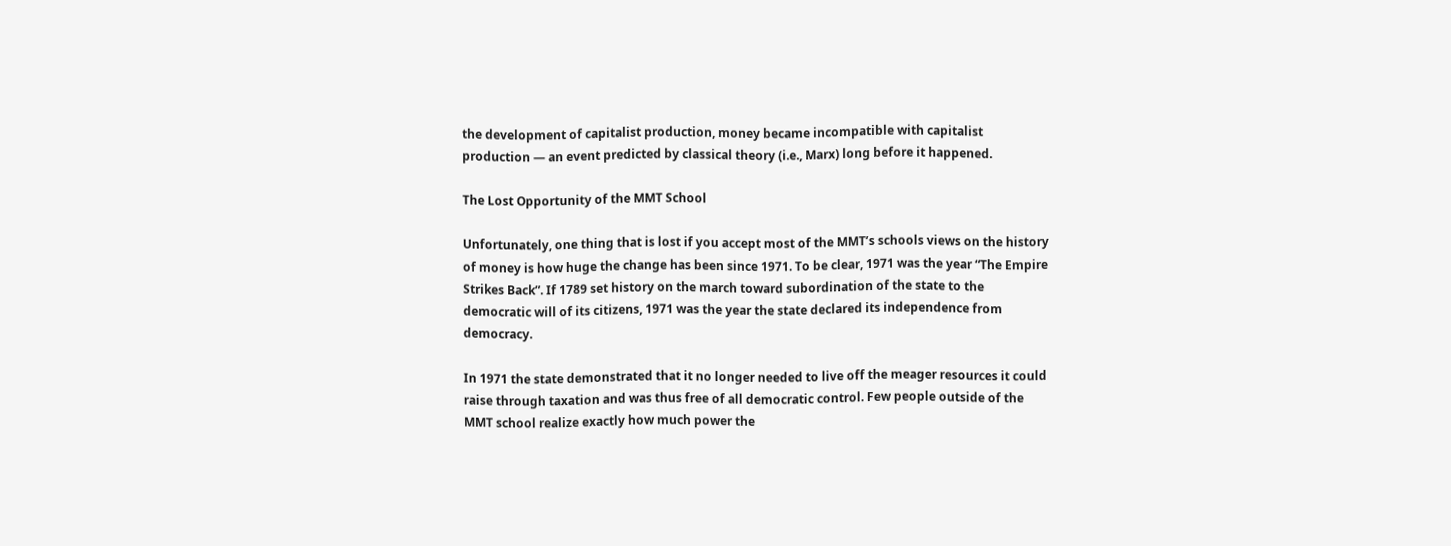the development of capitalist production, money became incompatible with capitalist production — an event predicted by classical theory (i.e., Marx) long before it happened.

The Lost Opportunity of the MMT School

Unfortunately, one thing that is lost if you accept most of the MMT’s schools views on the history of money is how huge the change has been since 1971. To be clear, 1971 was the year “The Empire Strikes Back”. If 1789 set history on the march toward subordination of the state to the democratic will of its citizens, 1971 was the year the state declared its independence from democracy.

In 1971 the state demonstrated that it no longer needed to live off the meager resources it could raise through taxation and was thus free of all democratic control. Few people outside of the MMT school realize exactly how much power the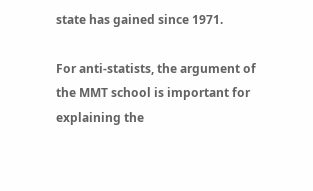state has gained since 1971.

For anti-statists, the argument of the MMT school is important for explaining the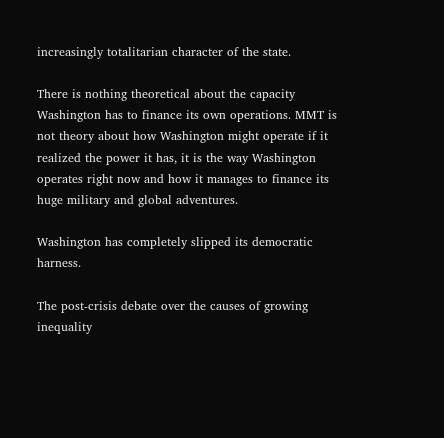increasingly totalitarian character of the state.

There is nothing theoretical about the capacity Washington has to finance its own operations. MMT is not theory about how Washington might operate if it realized the power it has, it is the way Washington operates right now and how it manages to finance its huge military and global adventures.

Washington has completely slipped its democratic harness.

The post-crisis debate over the causes of growing inequality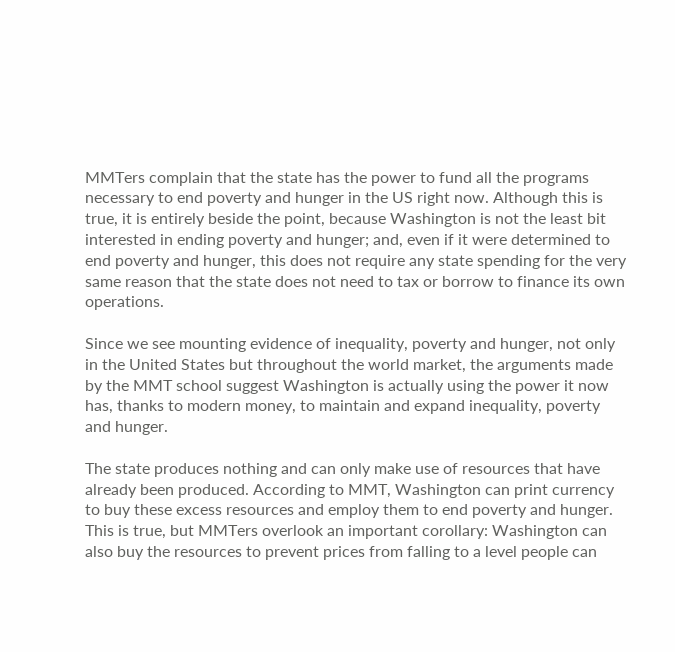MMTers complain that the state has the power to fund all the programs necessary to end poverty and hunger in the US right now. Although this is true, it is entirely beside the point, because Washington is not the least bit interested in ending poverty and hunger; and, even if it were determined to end poverty and hunger, this does not require any state spending for the very same reason that the state does not need to tax or borrow to finance its own operations.

Since we see mounting evidence of inequality, poverty and hunger, not only in the United States but throughout the world market, the arguments made by the MMT school suggest Washington is actually using the power it now has, thanks to modern money, to maintain and expand inequality, poverty and hunger.

The state produces nothing and can only make use of resources that have already been produced. According to MMT, Washington can print currency to buy these excess resources and employ them to end poverty and hunger. This is true, but MMTers overlook an important corollary: Washington can also buy the resources to prevent prices from falling to a level people can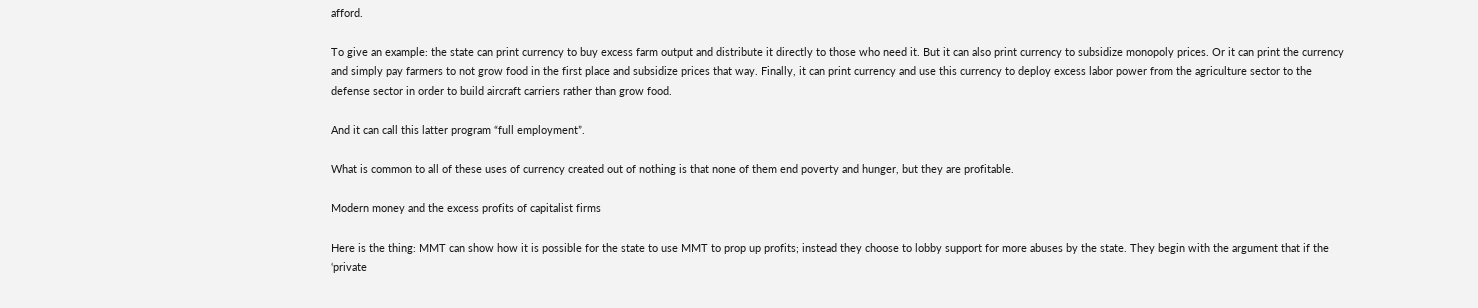afford.

To give an example: the state can print currency to buy excess farm output and distribute it directly to those who need it. But it can also print currency to subsidize monopoly prices. Or it can print the currency and simply pay farmers to not grow food in the first place and subsidize prices that way. Finally, it can print currency and use this currency to deploy excess labor power from the agriculture sector to the defense sector in order to build aircraft carriers rather than grow food.

And it can call this latter program “full employment”.

What is common to all of these uses of currency created out of nothing is that none of them end poverty and hunger, but they are profitable.

Modern money and the excess profits of capitalist firms

Here is the thing: MMT can show how it is possible for the state to use MMT to prop up profits; instead they choose to lobby support for more abuses by the state. They begin with the argument that if the ‘private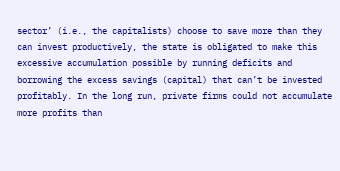sector’ (i.e., the capitalists) choose to save more than they can invest productively, the state is obligated to make this excessive accumulation possible by running deficits and borrowing the excess savings (capital) that can’t be invested profitably. In the long run, private firms could not accumulate more profits than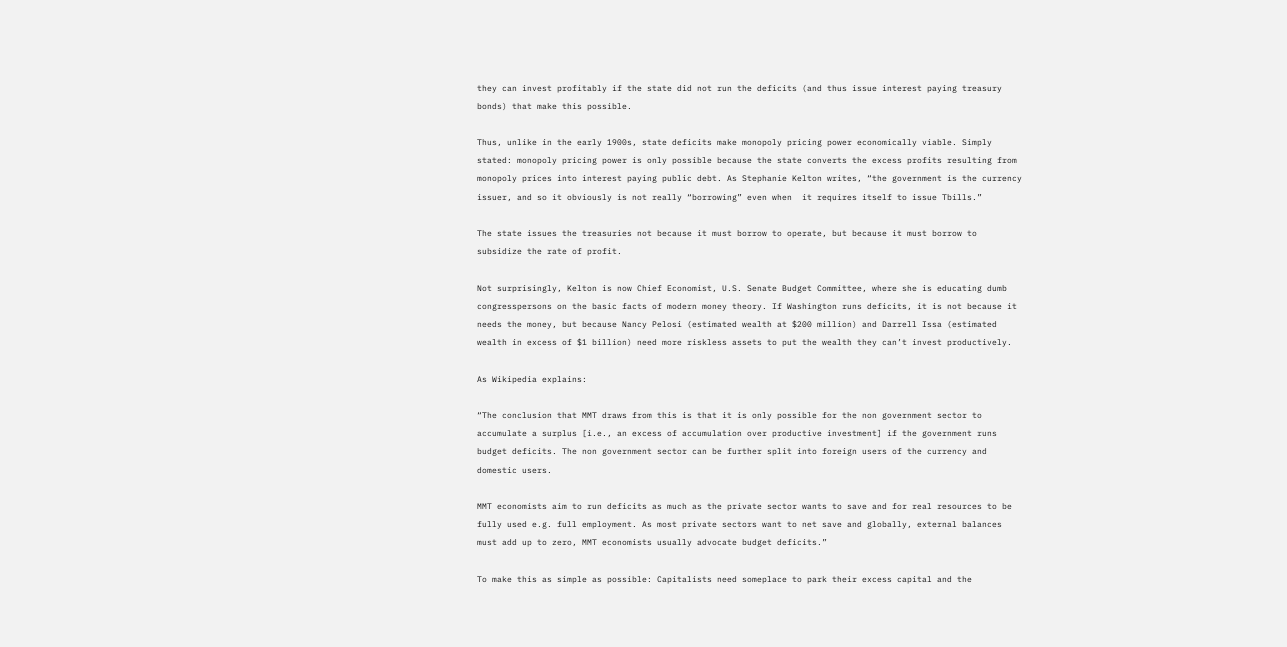they can invest profitably if the state did not run the deficits (and thus issue interest paying treasury bonds) that make this possible.

Thus, unlike in the early 1900s, state deficits make monopoly pricing power economically viable. Simply stated: monopoly pricing power is only possible because the state converts the excess profits resulting from monopoly prices into interest paying public debt. As Stephanie Kelton writes, “the government is the currency issuer, and so it obviously is not really “borrowing” even when  it requires itself to issue Tbills.”

The state issues the treasuries not because it must borrow to operate, but because it must borrow to subsidize the rate of profit.

Not surprisingly, Kelton is now Chief Economist, U.S. Senate Budget Committee, where she is educating dumb congresspersons on the basic facts of modern money theory. If Washington runs deficits, it is not because it needs the money, but because Nancy Pelosi (estimated wealth at $200 million) and Darrell Issa (estimated wealth in excess of $1 billion) need more riskless assets to put the wealth they can’t invest productively.

As Wikipedia explains:

“The conclusion that MMT draws from this is that it is only possible for the non government sector to accumulate a surplus [i.e., an excess of accumulation over productive investment] if the government runs budget deficits. The non government sector can be further split into foreign users of the currency and domestic users.

MMT economists aim to run deficits as much as the private sector wants to save and for real resources to be fully used e.g. full employment. As most private sectors want to net save and globally, external balances must add up to zero, MMT economists usually advocate budget deficits.”

To make this as simple as possible: Capitalists need someplace to park their excess capital and the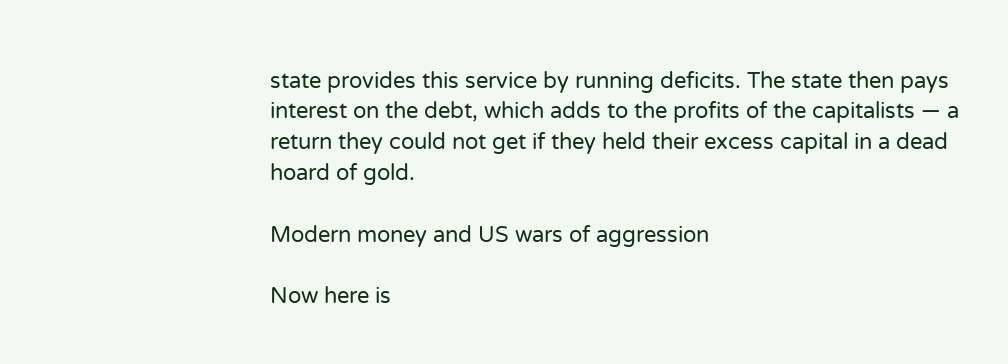state provides this service by running deficits. The state then pays interest on the debt, which adds to the profits of the capitalists — a return they could not get if they held their excess capital in a dead hoard of gold.

Modern money and US wars of aggression

Now here is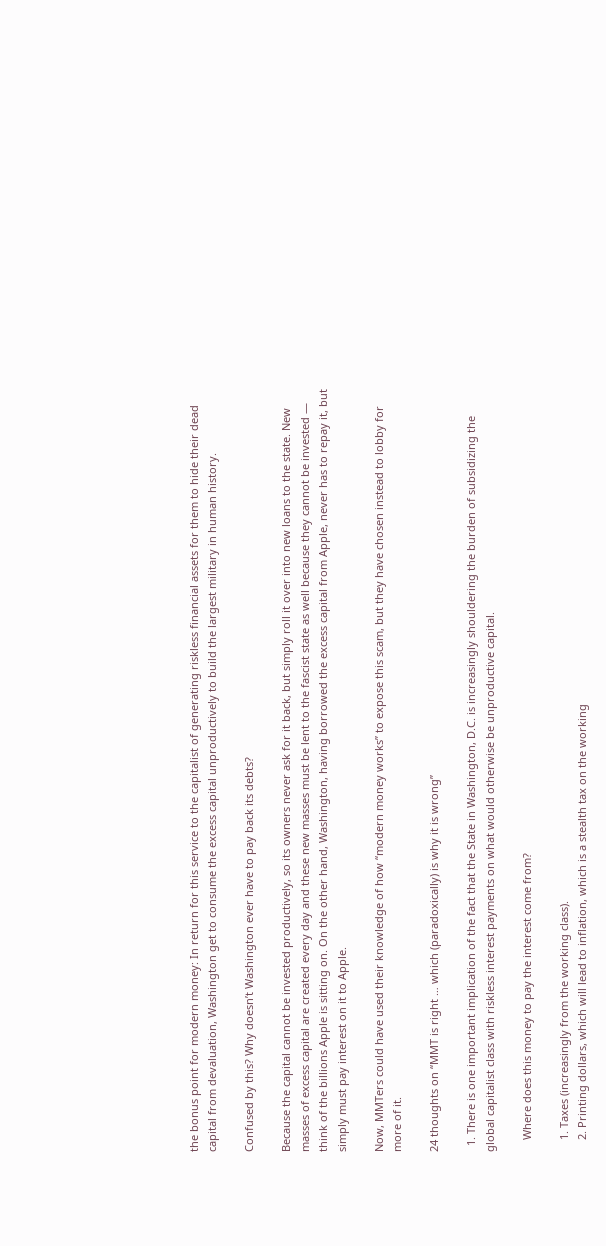the bonus point for modern money: In return for this service to the capitalist of generating riskless financial assets for them to hide their dead capital from devaluation, Washington get to consume the excess capital unproductively to build the largest military in human history.

Confused by this? Why doesn’t Washington ever have to pay back its debts?

Because the capital cannot be invested productively, so its owners never ask for it back, but simply roll it over into new loans to the state. New masses of excess capital are created every day and these new masses must be lent to the fascist state as well because they cannot be invested — think of the billions Apple is sitting on. On the other hand, Washington, having borrowed the excess capital from Apple, never has to repay it, but simply must pay interest on it to Apple.

Now, MMTers could have used their knowledge of how “modern money works” to expose this scam, but they have chosen instead to lobby for more of it.

24 thoughts on “MMT is right … which (paradoxically) is why it is wrong”

  1. There is one important implication of the fact that the State in Washington, D.C. is increasingly shouldering the burden of subsidizing the global capitalist class with riskless interest payments on what would otherwise be unproductive capital.

    Where does this money to pay the interest come from?

    1. Taxes (increasingly from the working class).
    2. Printing dollars, which will lead to inflation, which is a stealth tax on the working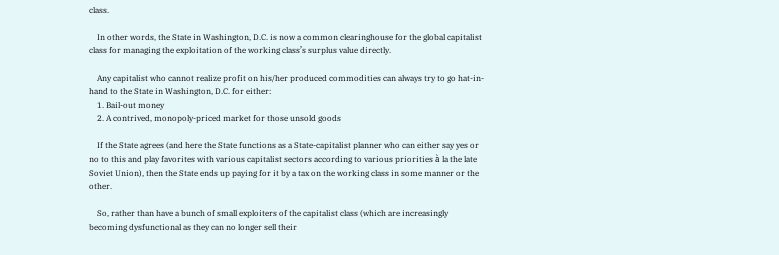class.

    In other words, the State in Washington, D.C. is now a common clearinghouse for the global capitalist class for managing the exploitation of the working class’s surplus value directly.

    Any capitalist who cannot realize profit on his/her produced commodities can always try to go hat-in-hand to the State in Washington, D.C. for either:
    1. Bail-out money
    2. A contrived, monopoly-priced market for those unsold goods

    If the State agrees (and here the State functions as a State-capitalist planner who can either say yes or no to this and play favorites with various capitalist sectors according to various priorities à la the late Soviet Union), then the State ends up paying for it by a tax on the working class in some manner or the other.

    So, rather than have a bunch of small exploiters of the capitalist class (which are increasingly becoming dysfunctional as they can no longer sell their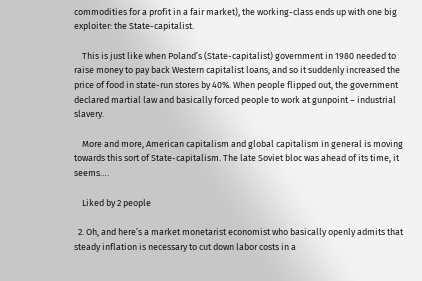commodities for a profit in a fair market), the working-class ends up with one big exploiter: the State-capitalist.

    This is just like when Poland’s (State-capitalist) government in 1980 needed to raise money to pay back Western capitalist loans, and so it suddenly increased the price of food in state-run stores by 40%. When people flipped out, the government declared martial law and basically forced people to work at gunpoint – industrial slavery.

    More and more, American capitalism and global capitalism in general is moving towards this sort of State-capitalism. The late Soviet bloc was ahead of its time, it seems….

    Liked by 2 people

  2. Oh, and here’s a market monetarist economist who basically openly admits that steady inflation is necessary to cut down labor costs in a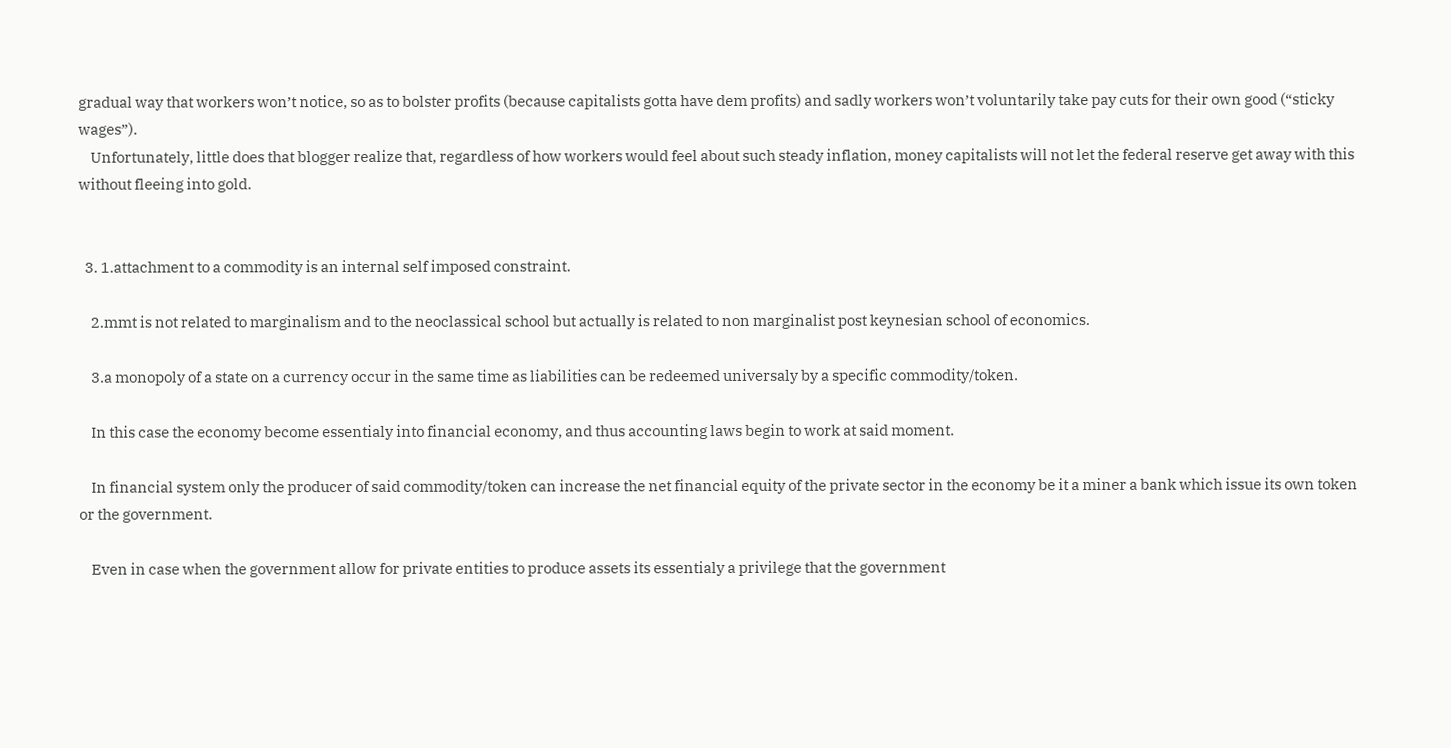gradual way that workers won’t notice, so as to bolster profits (because capitalists gotta have dem profits) and sadly workers won’t voluntarily take pay cuts for their own good (“sticky wages”).
    Unfortunately, little does that blogger realize that, regardless of how workers would feel about such steady inflation, money capitalists will not let the federal reserve get away with this without fleeing into gold.


  3. 1.attachment to a commodity is an internal self imposed constraint.

    2.mmt is not related to marginalism and to the neoclassical school but actually is related to non marginalist post keynesian school of economics.

    3.a monopoly of a state on a currency occur in the same time as liabilities can be redeemed universaly by a specific commodity/token.

    In this case the economy become essentialy into financial economy, and thus accounting laws begin to work at said moment.

    In financial system only the producer of said commodity/token can increase the net financial equity of the private sector in the economy be it a miner a bank which issue its own token or the government.

    Even in case when the government allow for private entities to produce assets its essentialy a privilege that the government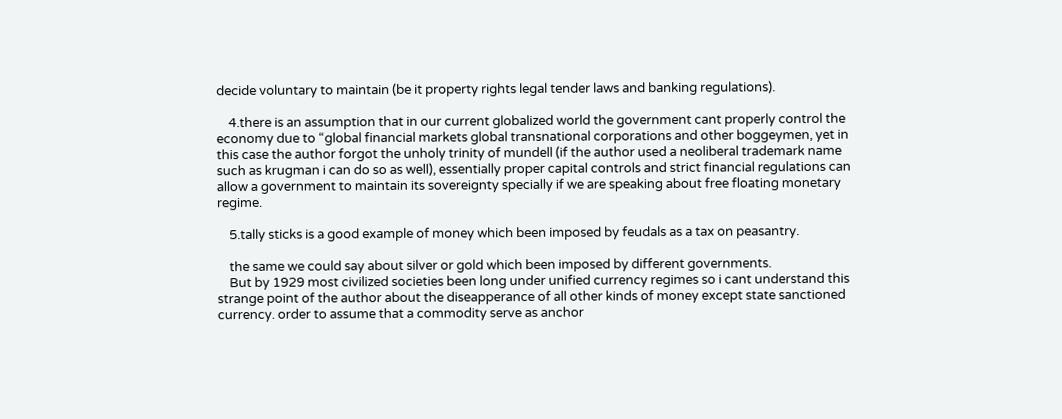decide voluntary to maintain (be it property rights legal tender laws and banking regulations).

    4.there is an assumption that in our current globalized world the government cant properly control the economy due to “global financial markets global transnational corporations and other boggeymen, yet in this case the author forgot the unholy trinity of mundell (if the author used a neoliberal trademark name such as krugman i can do so as well), essentially proper capital controls and strict financial regulations can allow a government to maintain its sovereignty specially if we are speaking about free floating monetary regime.

    5.tally sticks is a good example of money which been imposed by feudals as a tax on peasantry.

    the same we could say about silver or gold which been imposed by different governments.
    But by 1929 most civilized societies been long under unified currency regimes so i cant understand this strange point of the author about the diseapperance of all other kinds of money except state sanctioned currency. order to assume that a commodity serve as anchor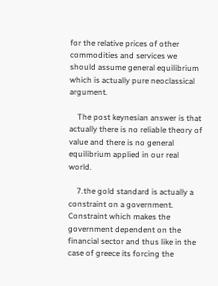for the relative prices of other commodities and services we should assume general equilibrium which is actually pure neoclassical argument.

    The post keynesian answer is that actually there is no reliable theory of value and there is no general equilibrium applied in our real world.

    7.the gold standard is actually a constraint on a government. Constraint which makes the government dependent on the financial sector and thus like in the case of greece its forcing the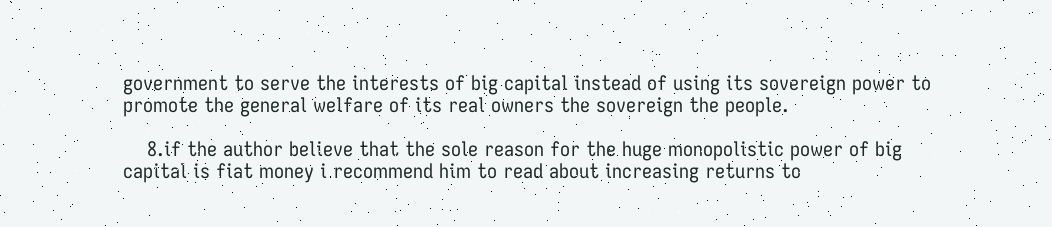government to serve the interests of big capital instead of using its sovereign power to promote the general welfare of its real owners the sovereign the people.

    8.if the author believe that the sole reason for the huge monopolistic power of big capital is fiat money i recommend him to read about increasing returns to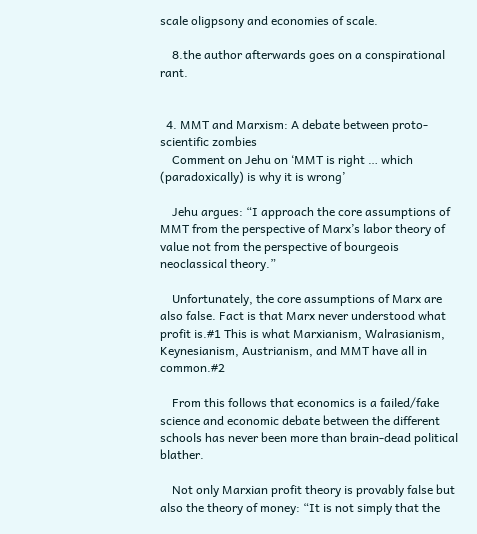scale oligpsony and economies of scale.

    8.the author afterwards goes on a conspirational rant.


  4. MMT and Marxism: A debate between proto-scientific zombies
    Comment on Jehu on ‘MMT is right … which (paradoxically) is why it is wrong’

    Jehu argues: “I approach the core assumptions of MMT from the perspective of Marx’s labor theory of value not from the perspective of bourgeois neoclassical theory.”

    Unfortunately, the core assumptions of Marx are also false. Fact is that Marx never understood what profit is.#1 This is what Marxianism, Walrasianism, Keynesianism, Austrianism, and MMT have all in common.#2

    From this follows that economics is a failed/fake science and economic debate between the different schools has never been more than brain-dead political blather.

    Not only Marxian profit theory is provably false but also the theory of money: “It is not simply that the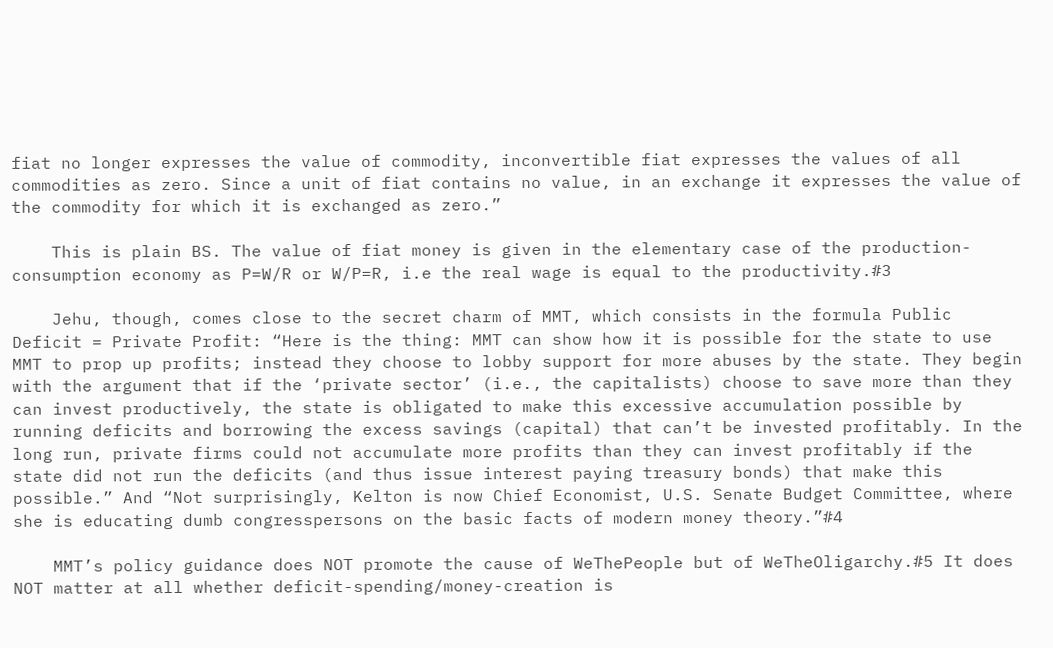fiat no longer expresses the value of commodity, inconvertible fiat expresses the values of all commodities as zero. Since a unit of fiat contains no value, in an exchange it expresses the value of the commodity for which it is exchanged as zero.”

    This is plain BS. The value of fiat money is given in the elementary case of the production-consumption economy as P=W/R or W/P=R, i.e the real wage is equal to the productivity.#3

    Jehu, though, comes close to the secret charm of MMT, which consists in the formula Public Deficit = Private Profit: “Here is the thing: MMT can show how it is possible for the state to use MMT to prop up profits; instead they choose to lobby support for more abuses by the state. They begin with the argument that if the ‘private sector’ (i.e., the capitalists) choose to save more than they can invest productively, the state is obligated to make this excessive accumulation possible by running deficits and borrowing the excess savings (capital) that can’t be invested profitably. In the long run, private firms could not accumulate more profits than they can invest profitably if the state did not run the deficits (and thus issue interest paying treasury bonds) that make this possible.” And “Not surprisingly, Kelton is now Chief Economist, U.S. Senate Budget Committee, where she is educating dumb congresspersons on the basic facts of modern money theory.”#4

    MMT’s policy guidance does NOT promote the cause of WeThePeople but of WeTheOligarchy.#5 It does NOT matter at all whether deficit-spending/money-creation is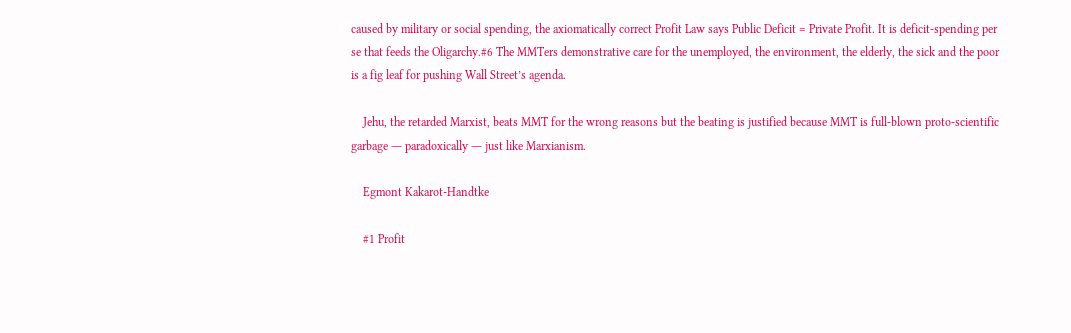caused by military or social spending, the axiomatically correct Profit Law says Public Deficit = Private Profit. It is deficit-spending per se that feeds the Oligarchy.#6 The MMTers demonstrative care for the unemployed, the environment, the elderly, the sick and the poor is a fig leaf for pushing Wall Street’s agenda.

    Jehu, the retarded Marxist, beats MMT for the wrong reasons but the beating is justified because MMT is full-blown proto-scientific garbage ― paradoxically ― just like Marxianism.

    Egmont Kakarot-Handtke

    #1 Profit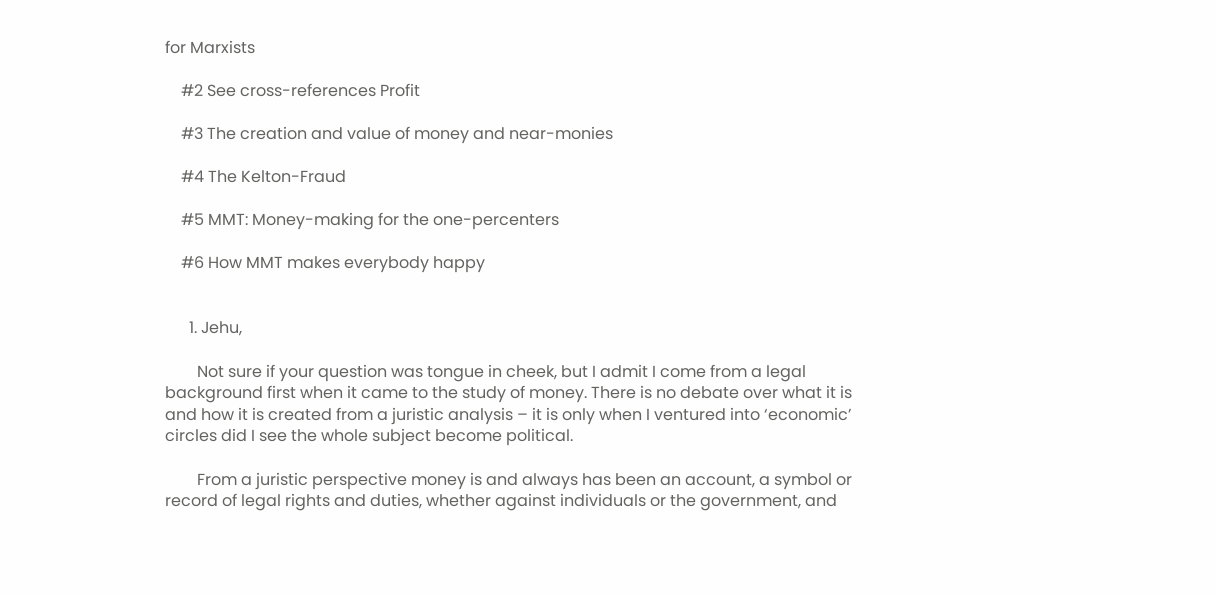for Marxists

    #2 See cross-references Profit

    #3 The creation and value of money and near-monies

    #4 The Kelton-Fraud

    #5 MMT: Money-making for the one-percenters

    #6 How MMT makes everybody happy


      1. Jehu,

        Not sure if your question was tongue in cheek, but I admit I come from a legal background first when it came to the study of money. There is no debate over what it is and how it is created from a juristic analysis – it is only when I ventured into ‘economic’ circles did I see the whole subject become political.

        From a juristic perspective money is and always has been an account, a symbol or record of legal rights and duties, whether against individuals or the government, and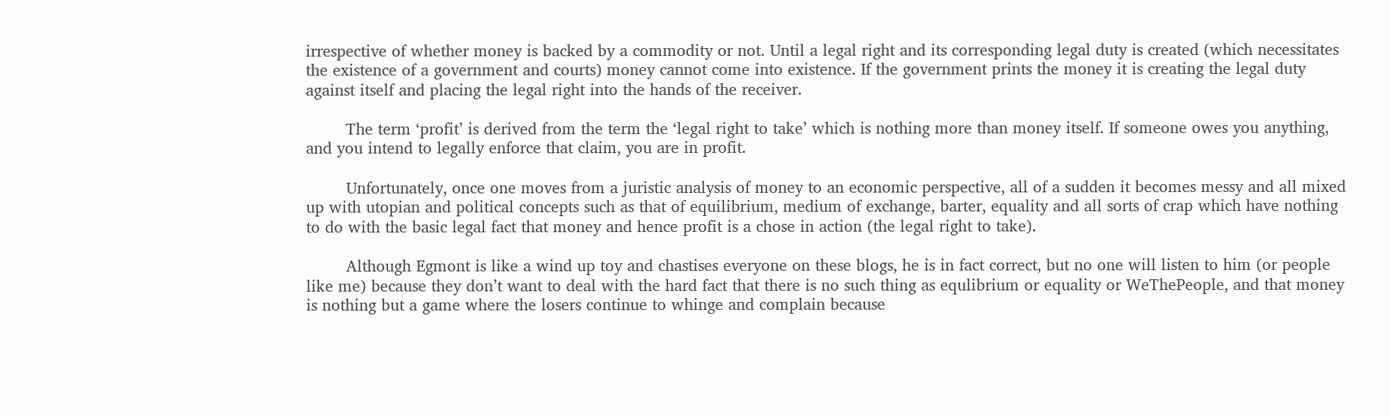irrespective of whether money is backed by a commodity or not. Until a legal right and its corresponding legal duty is created (which necessitates the existence of a government and courts) money cannot come into existence. If the government prints the money it is creating the legal duty against itself and placing the legal right into the hands of the receiver.

        The term ‘profit’ is derived from the term the ‘legal right to take’ which is nothing more than money itself. If someone owes you anything, and you intend to legally enforce that claim, you are in profit.

        Unfortunately, once one moves from a juristic analysis of money to an economic perspective, all of a sudden it becomes messy and all mixed up with utopian and political concepts such as that of equilibrium, medium of exchange, barter, equality and all sorts of crap which have nothing to do with the basic legal fact that money and hence profit is a chose in action (the legal right to take).

        Although Egmont is like a wind up toy and chastises everyone on these blogs, he is in fact correct, but no one will listen to him (or people like me) because they don’t want to deal with the hard fact that there is no such thing as equlibrium or equality or WeThePeople, and that money is nothing but a game where the losers continue to whinge and complain because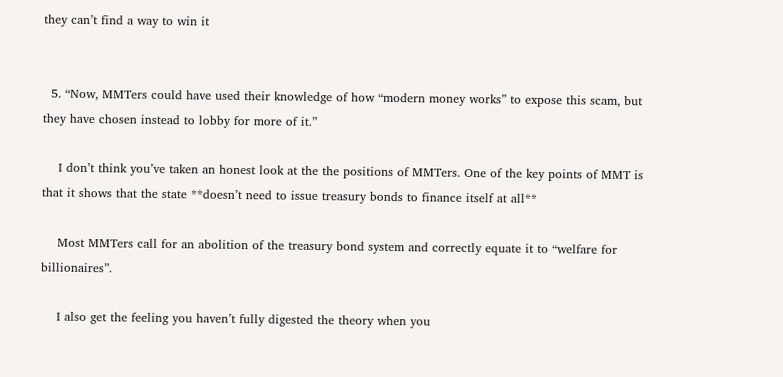they can’t find a way to win it


  5. “Now, MMTers could have used their knowledge of how “modern money works” to expose this scam, but they have chosen instead to lobby for more of it.”

    I don’t think you’ve taken an honest look at the the positions of MMTers. One of the key points of MMT is that it shows that the state **doesn’t need to issue treasury bonds to finance itself at all**

    Most MMTers call for an abolition of the treasury bond system and correctly equate it to “welfare for billionaires”.

    I also get the feeling you haven’t fully digested the theory when you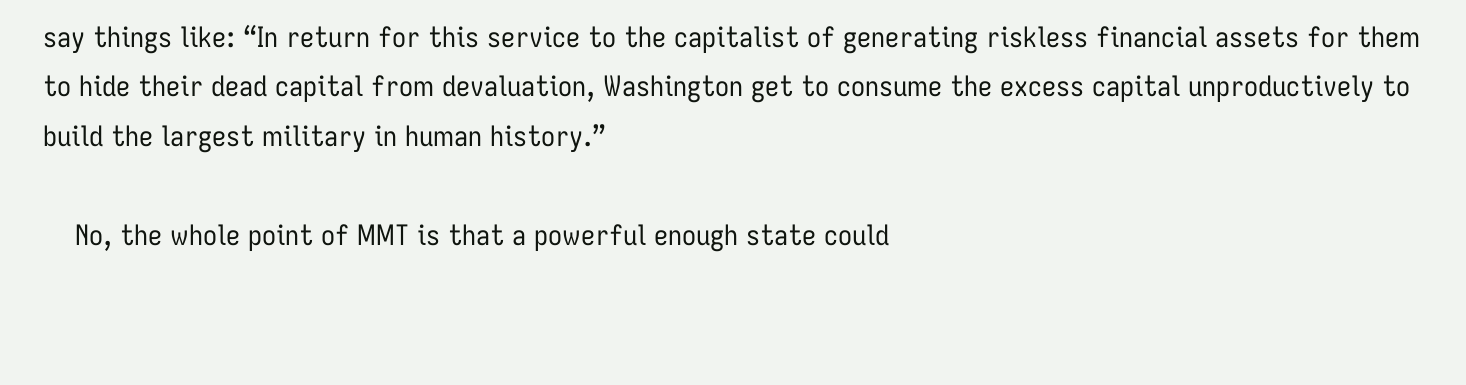say things like: “In return for this service to the capitalist of generating riskless financial assets for them to hide their dead capital from devaluation, Washington get to consume the excess capital unproductively to build the largest military in human history.”

    No, the whole point of MMT is that a powerful enough state could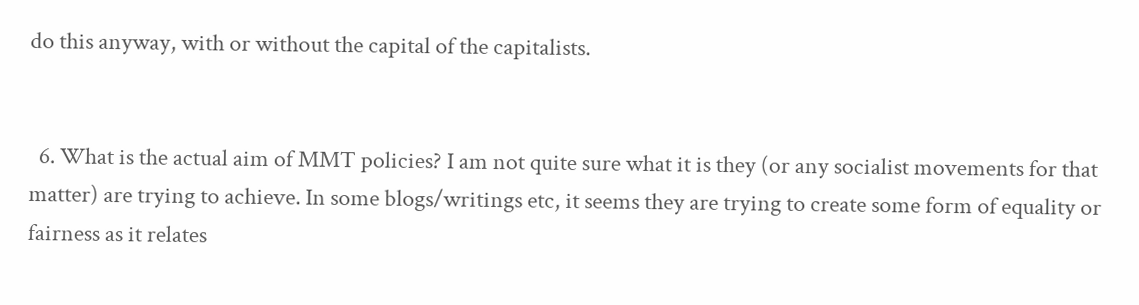do this anyway, with or without the capital of the capitalists.


  6. What is the actual aim of MMT policies? I am not quite sure what it is they (or any socialist movements for that matter) are trying to achieve. In some blogs/writings etc, it seems they are trying to create some form of equality or fairness as it relates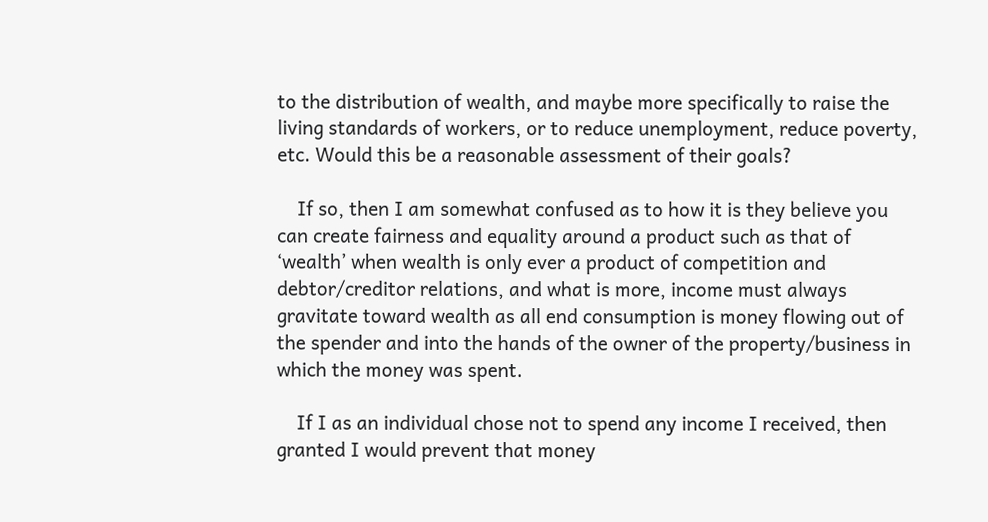to the distribution of wealth, and maybe more specifically to raise the living standards of workers, or to reduce unemployment, reduce poverty, etc. Would this be a reasonable assessment of their goals?

    If so, then I am somewhat confused as to how it is they believe you can create fairness and equality around a product such as that of ‘wealth’ when wealth is only ever a product of competition and debtor/creditor relations, and what is more, income must always gravitate toward wealth as all end consumption is money flowing out of the spender and into the hands of the owner of the property/business in which the money was spent.

    If I as an individual chose not to spend any income I received, then granted I would prevent that money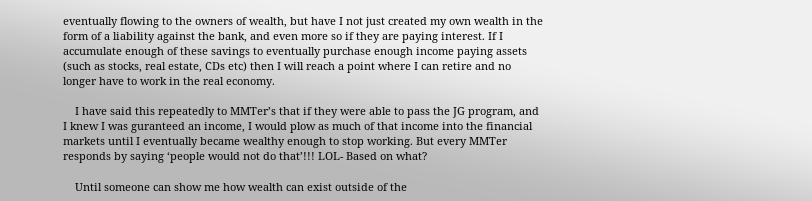eventually flowing to the owners of wealth, but have I not just created my own wealth in the form of a liability against the bank, and even more so if they are paying interest. If I accumulate enough of these savings to eventually purchase enough income paying assets (such as stocks, real estate, CDs etc) then I will reach a point where I can retire and no longer have to work in the real economy.

    I have said this repeatedly to MMTer’s that if they were able to pass the JG program, and I knew I was guranteed an income, I would plow as much of that income into the financial markets until I eventually became wealthy enough to stop working. But every MMTer responds by saying ‘people would not do that’!!! LOL- Based on what?

    Until someone can show me how wealth can exist outside of the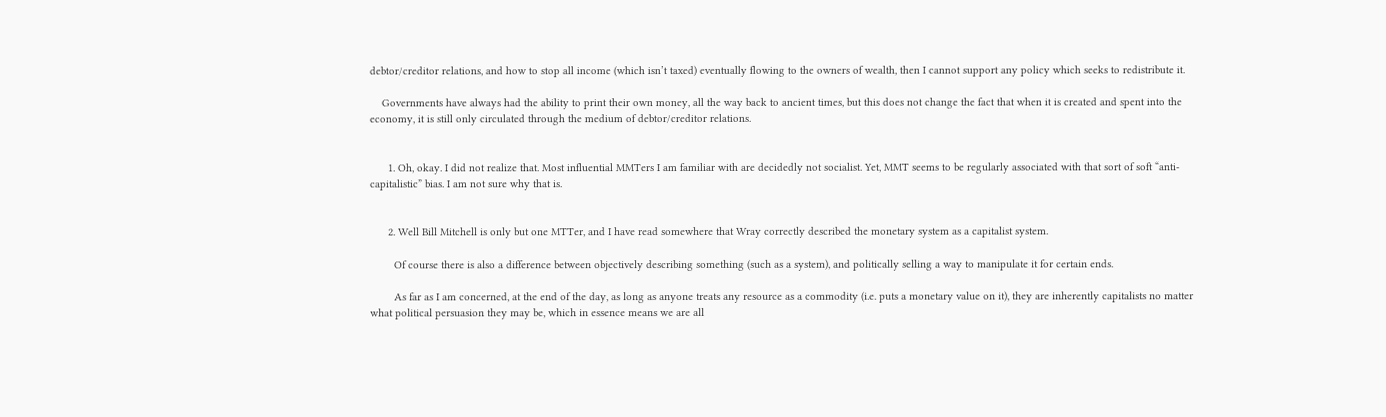debtor/creditor relations, and how to stop all income (which isn’t taxed) eventually flowing to the owners of wealth, then I cannot support any policy which seeks to redistribute it.

    Governments have always had the ability to print their own money, all the way back to ancient times, but this does not change the fact that when it is created and spent into the economy, it is still only circulated through the medium of debtor/creditor relations.


      1. Oh, okay. I did not realize that. Most influential MMTers I am familiar with are decidedly not socialist. Yet, MMT seems to be regularly associated with that sort of soft “anti-capitalistic” bias. I am not sure why that is.


      2. Well Bill Mitchell is only but one MTTer, and I have read somewhere that Wray correctly described the monetary system as a capitalist system.

        Of course there is also a difference between objectively describing something (such as a system), and politically selling a way to manipulate it for certain ends.

        As far as I am concerned, at the end of the day, as long as anyone treats any resource as a commodity (i.e. puts a monetary value on it), they are inherently capitalists no matter what political persuasion they may be, which in essence means we are all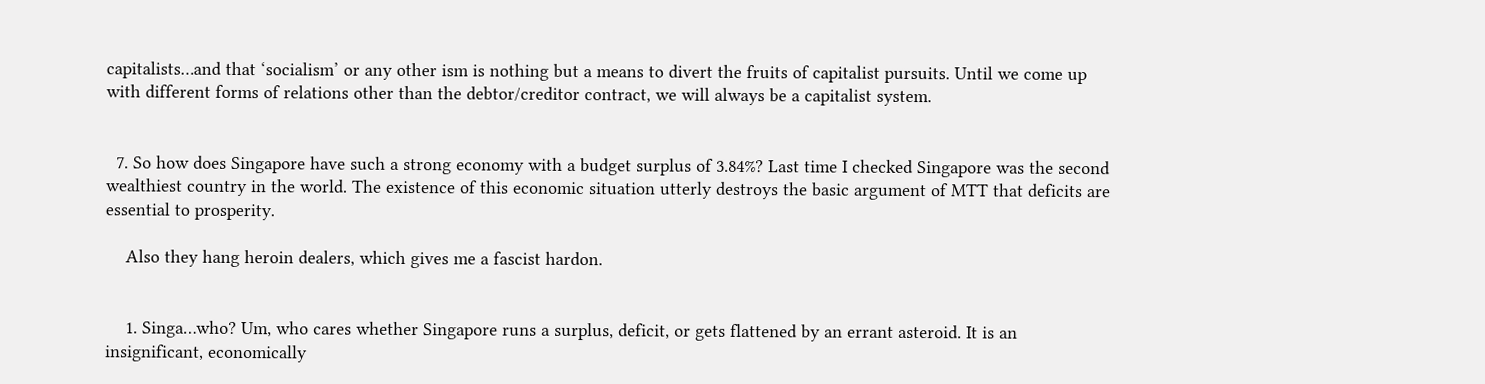capitalists…and that ‘socialism’ or any other ism is nothing but a means to divert the fruits of capitalist pursuits. Until we come up with different forms of relations other than the debtor/creditor contract, we will always be a capitalist system.


  7. So how does Singapore have such a strong economy with a budget surplus of 3.84%? Last time I checked Singapore was the second wealthiest country in the world. The existence of this economic situation utterly destroys the basic argument of MTT that deficits are essential to prosperity.

    Also they hang heroin dealers, which gives me a fascist hardon.


    1. Singa…who? Um, who cares whether Singapore runs a surplus, deficit, or gets flattened by an errant asteroid. It is an insignificant, economically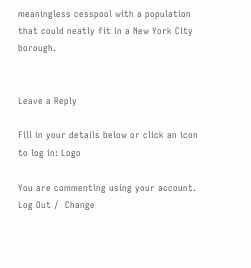meaningless cesspool with a population that could neatly fit in a New York City borough.


Leave a Reply

Fill in your details below or click an icon to log in: Logo

You are commenting using your account. Log Out /  Change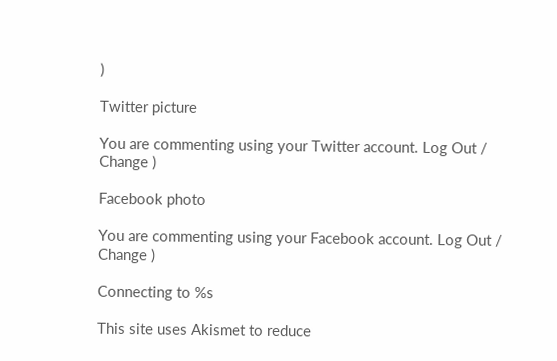)

Twitter picture

You are commenting using your Twitter account. Log Out /  Change )

Facebook photo

You are commenting using your Facebook account. Log Out /  Change )

Connecting to %s

This site uses Akismet to reduce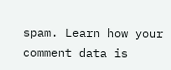spam. Learn how your comment data is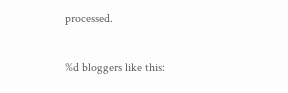processed.

%d bloggers like this: